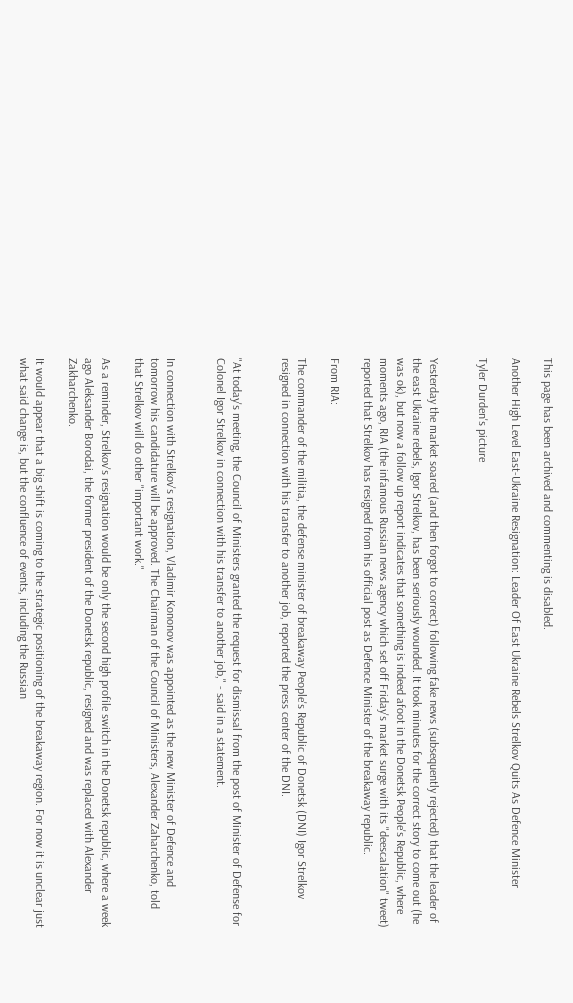This page has been archived and commenting is disabled.

Another High Level East-Ukraine Resignation: Leader Of East Ukraine Rebels Strelkov Quits As Defence Minister

Tyler Durden's picture


Yesterday the market soared (and then forgot to correct) following fake news (subsequently rejected) that the leader of the east Ukraine rebels, Igor Strelkov, has been seriously wounded. It took minutes for the correct story to come out (he was ok), but now a follow up report indicates that something is indeed afoot in the Donetsk People's Republic, where moments ago, RIA (the infamous Russian news agency which set off Friday's market surge with its "deescalation" tweet) reported that Strelkov has resigned from his official post as Defence Minister of the breakaway republic.

From RIA:

The commander of the militia, the defense minister of breakaway People's Republic of Donetsk (DNI) Igor Strelkov resigned in connection with his transfer to another job, reported the press center of the DNI.


"At today's meeting, the Council of Ministers granted the request for dismissal from the post of Minister of Defense for Colonel Igor Strelkov in connection with his transfer to another job," - said in a statement.


In connection with Strelkov's resignation, Vladimir Kononov was appointed as the new Minister of Defence and tomorrow his candidature will be approved. The Chairman of the Council of Ministers, Alexander Zaharchenko, told that Strelkov will do other "important work."

As a reminder, Strelkov's resignation would be only the second high profile switch in the Donetsk republic, where a week ago Aleksander Borodai, the former president of the Donetsk republic, resigned and was replaced with Alexander Zakharchenko.

It would appear that a big shift is coming to the strategic positioning of the breakaway region. For now it is unclear just what said change is, but the confluence of events, including the Russian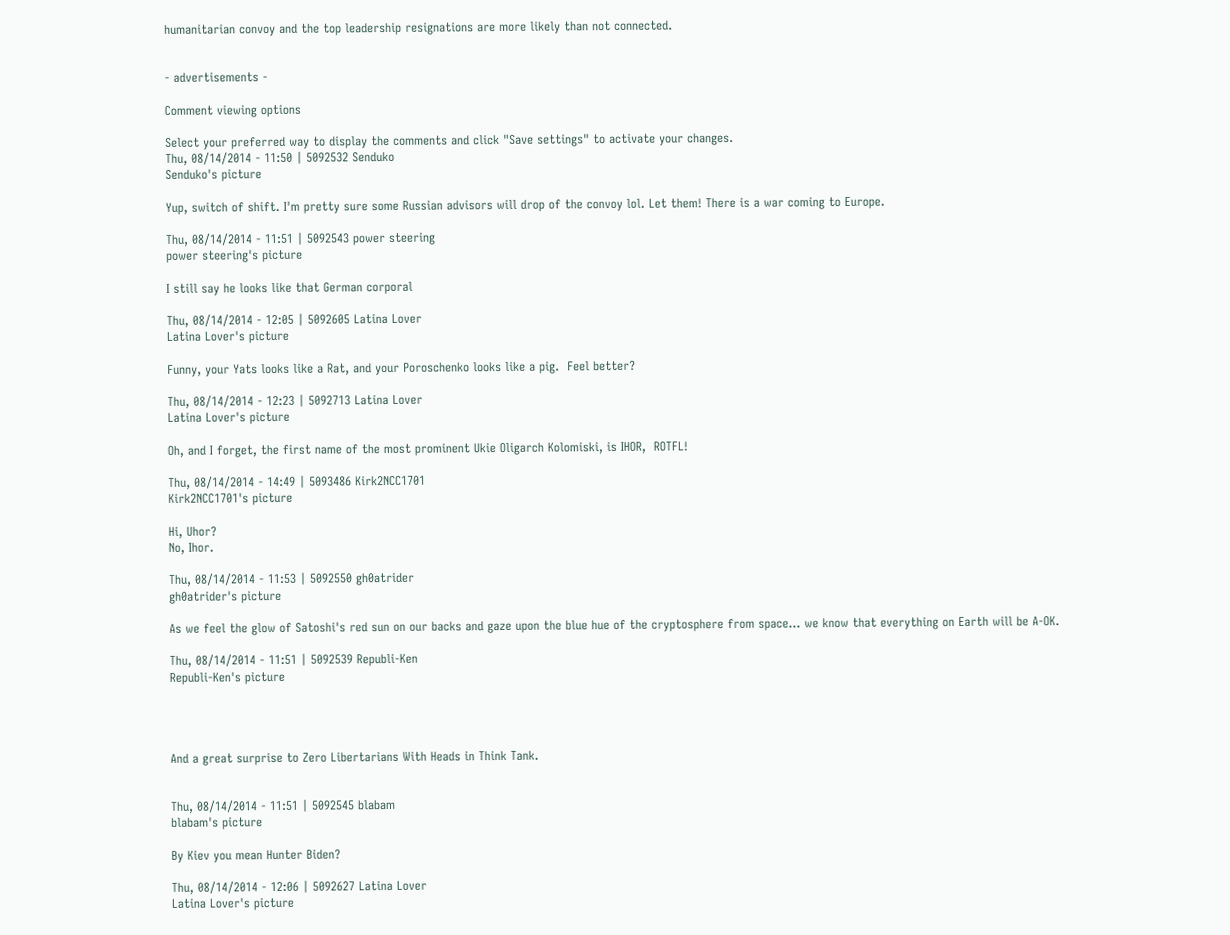humanitarian convoy and the top leadership resignations are more likely than not connected.


- advertisements -

Comment viewing options

Select your preferred way to display the comments and click "Save settings" to activate your changes.
Thu, 08/14/2014 - 11:50 | 5092532 Senduko
Senduko's picture

Yup, switch of shift. I'm pretty sure some Russian advisors will drop of the convoy lol. Let them! There is a war coming to Europe.

Thu, 08/14/2014 - 11:51 | 5092543 power steering
power steering's picture

I still say he looks like that German corporal

Thu, 08/14/2014 - 12:05 | 5092605 Latina Lover
Latina Lover's picture

Funny, your Yats looks like a Rat, and your Poroschenko looks like a pig.  Feel better?

Thu, 08/14/2014 - 12:23 | 5092713 Latina Lover
Latina Lover's picture

Oh, and I forget, the first name of the most prominent Ukie Oligarch Kolomiski, is IHOR,  ROTFL!

Thu, 08/14/2014 - 14:49 | 5093486 Kirk2NCC1701
Kirk2NCC1701's picture

Hi, Uhor?
No, Ihor.

Thu, 08/14/2014 - 11:53 | 5092550 gh0atrider
gh0atrider's picture

As we feel the glow of Satoshi's red sun on our backs and gaze upon the blue hue of the cryptosphere from space... we know that everything on Earth will be A-OK.

Thu, 08/14/2014 - 11:51 | 5092539 Republi-Ken
Republi-Ken's picture




And a great surprise to Zero Libertarians With Heads in Think Tank.


Thu, 08/14/2014 - 11:51 | 5092545 blabam
blabam's picture

By Kiev you mean Hunter Biden?

Thu, 08/14/2014 - 12:06 | 5092627 Latina Lover
Latina Lover's picture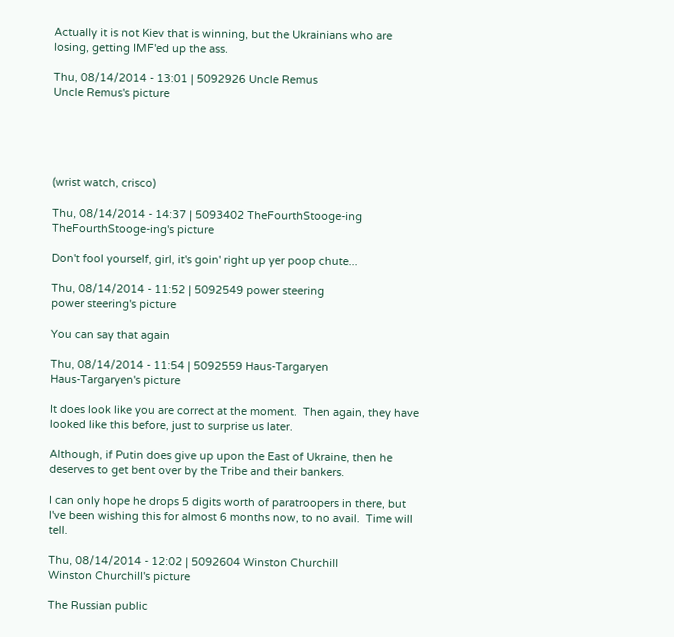Actually it is not Kiev that is winning, but the Ukrainians who are losing, getting IMF'ed up the ass.

Thu, 08/14/2014 - 13:01 | 5092926 Uncle Remus
Uncle Remus's picture





(wrist watch, crisco)

Thu, 08/14/2014 - 14:37 | 5093402 TheFourthStooge-ing
TheFourthStooge-ing's picture

Don't fool yourself, girl, it's goin' right up yer poop chute...

Thu, 08/14/2014 - 11:52 | 5092549 power steering
power steering's picture

You can say that again

Thu, 08/14/2014 - 11:54 | 5092559 Haus-Targaryen
Haus-Targaryen's picture

It does look like you are correct at the moment.  Then again, they have looked like this before, just to surprise us later.

Although, if Putin does give up upon the East of Ukraine, then he deserves to get bent over by the Tribe and their bankers.

I can only hope he drops 5 digits worth of paratroopers in there, but I've been wishing this for almost 6 months now, to no avail.  Time will tell.

Thu, 08/14/2014 - 12:02 | 5092604 Winston Churchill
Winston Churchill's picture

The Russian public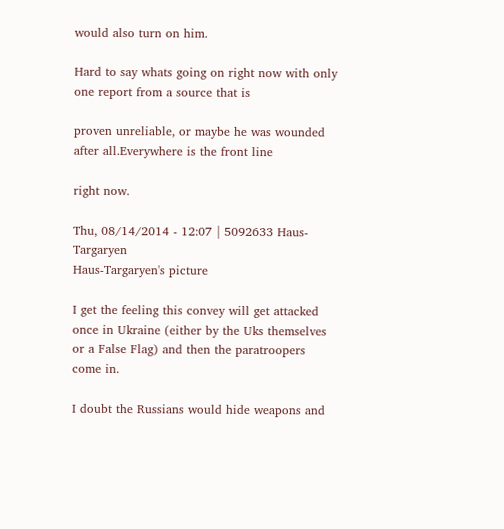would also turn on him.

Hard to say whats going on right now with only one report from a source that is

proven unreliable, or maybe he was wounded after all.Everywhere is the front line

right now.

Thu, 08/14/2014 - 12:07 | 5092633 Haus-Targaryen
Haus-Targaryen's picture

I get the feeling this convey will get attacked once in Ukraine (either by the Uks themselves or a False Flag) and then the paratroopers come in.

I doubt the Russians would hide weapons and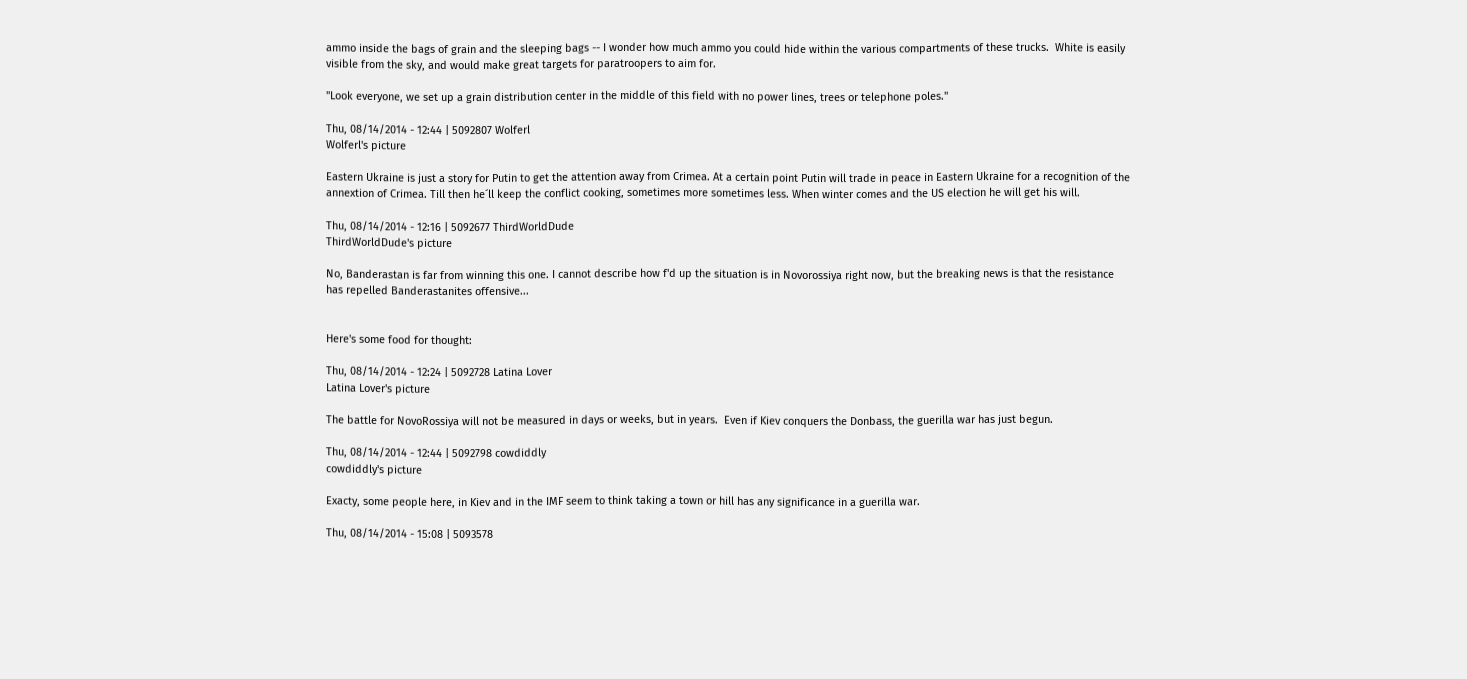ammo inside the bags of grain and the sleeping bags -- I wonder how much ammo you could hide within the various compartments of these trucks.  White is easily visible from the sky, and would make great targets for paratroopers to aim for.

"Look everyone, we set up a grain distribution center in the middle of this field with no power lines, trees or telephone poles."

Thu, 08/14/2014 - 12:44 | 5092807 Wolferl
Wolferl's picture

Eastern Ukraine is just a story for Putin to get the attention away from Crimea. At a certain point Putin will trade in peace in Eastern Ukraine for a recognition of the annextion of Crimea. Till then he´ll keep the conflict cooking, sometimes more sometimes less. When winter comes and the US election he will get his will.

Thu, 08/14/2014 - 12:16 | 5092677 ThirdWorldDude
ThirdWorldDude's picture

No, Banderastan is far from winning this one. I cannot describe how f'd up the situation is in Novorossiya right now, but the breaking news is that the resistance has repelled Banderastanites offensive...


Here's some food for thought:

Thu, 08/14/2014 - 12:24 | 5092728 Latina Lover
Latina Lover's picture

The battle for NovoRossiya will not be measured in days or weeks, but in years.  Even if Kiev conquers the Donbass, the guerilla war has just begun.

Thu, 08/14/2014 - 12:44 | 5092798 cowdiddly
cowdiddly's picture

Exacty, some people here, in Kiev and in the IMF seem to think taking a town or hill has any significance in a guerilla war.

Thu, 08/14/2014 - 15:08 | 5093578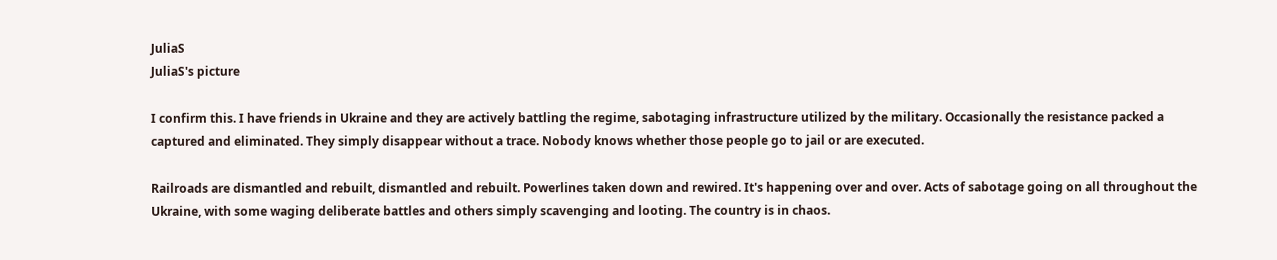JuliaS
JuliaS's picture

I confirm this. I have friends in Ukraine and they are actively battling the regime, sabotaging infrastructure utilized by the military. Occasionally the resistance packed a captured and eliminated. They simply disappear without a trace. Nobody knows whether those people go to jail or are executed.

Railroads are dismantled and rebuilt, dismantled and rebuilt. Powerlines taken down and rewired. It's happening over and over. Acts of sabotage going on all throughout the Ukraine, with some waging deliberate battles and others simply scavenging and looting. The country is in chaos.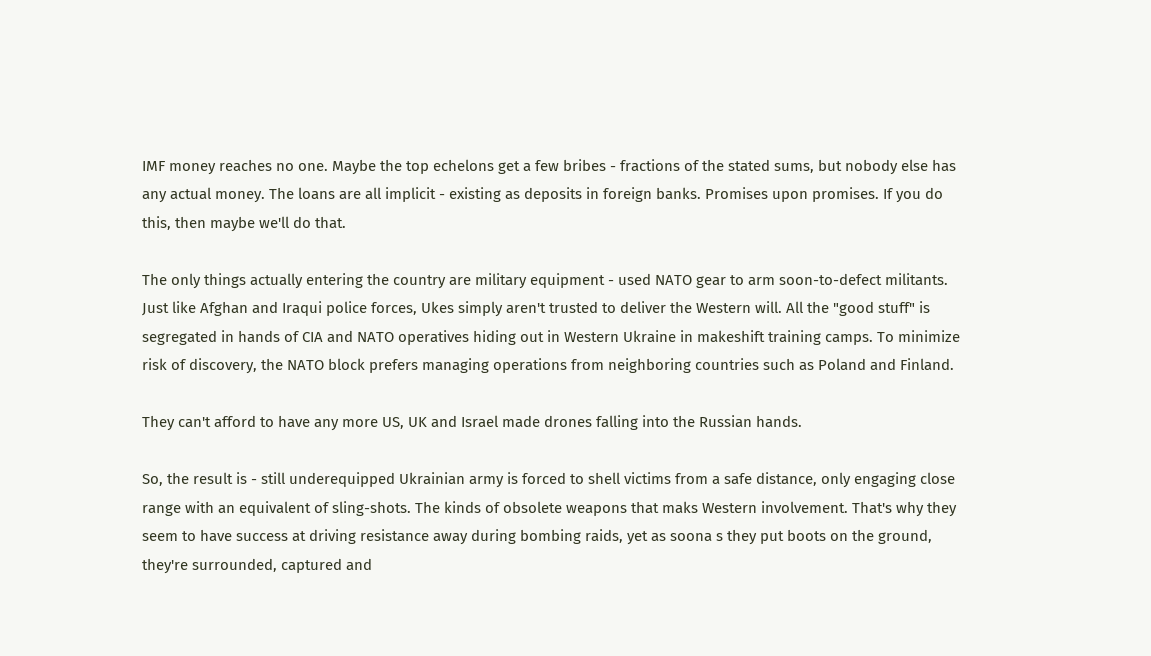IMF money reaches no one. Maybe the top echelons get a few bribes - fractions of the stated sums, but nobody else has any actual money. The loans are all implicit - existing as deposits in foreign banks. Promises upon promises. If you do this, then maybe we'll do that.

The only things actually entering the country are military equipment - used NATO gear to arm soon-to-defect militants. Just like Afghan and Iraqui police forces, Ukes simply aren't trusted to deliver the Western will. All the "good stuff" is segregated in hands of CIA and NATO operatives hiding out in Western Ukraine in makeshift training camps. To minimize risk of discovery, the NATO block prefers managing operations from neighboring countries such as Poland and Finland.

They can't afford to have any more US, UK and Israel made drones falling into the Russian hands.

So, the result is - still underequipped Ukrainian army is forced to shell victims from a safe distance, only engaging close range with an equivalent of sling-shots. The kinds of obsolete weapons that maks Western involvement. That's why they seem to have success at driving resistance away during bombing raids, yet as soona s they put boots on the ground, they're surrounded, captured and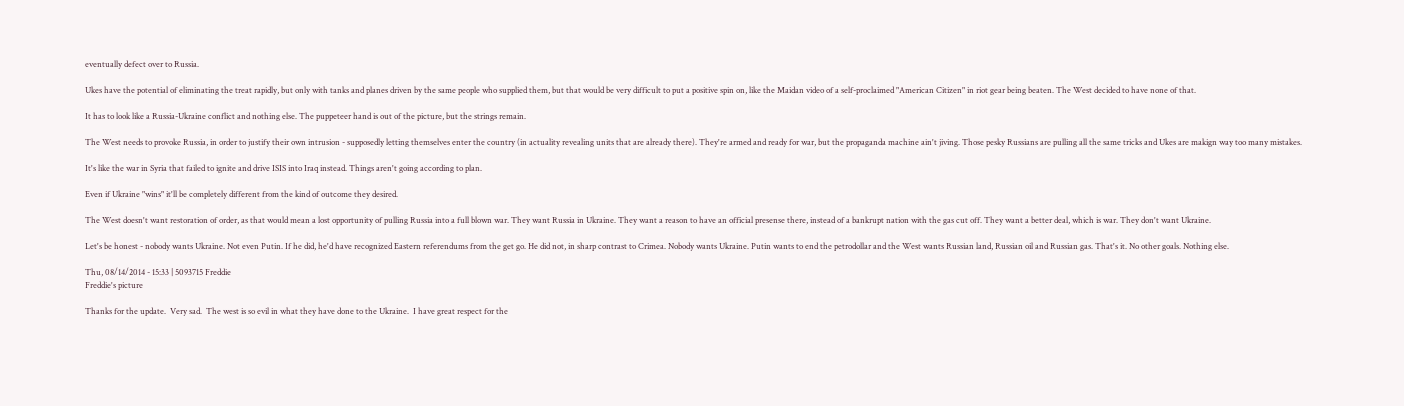eventually defect over to Russia.

Ukes have the potential of eliminating the treat rapidly, but only with tanks and planes driven by the same people who supplied them, but that would be very difficult to put a positive spin on, like the Maidan video of a self-proclaimed "American Citizen" in riot gear being beaten. The West decided to have none of that.

It has to look like a Russia-Ukraine conflict and nothing else. The puppeteer hand is out of the picture, but the strings remain.

The West needs to provoke Russia, in order to justify their own intrusion - supposedly letting themselves enter the country (in actuality revealing units that are already there). They're armed and ready for war, but the propaganda machine ain't jiving. Those pesky Russians are pulling all the same tricks and Ukes are makign way too many mistakes.

It's like the war in Syria that failed to ignite and drive ISIS into Iraq instead. Things aren't going according to plan.

Even if Ukraine "wins" it'll be completely different from the kind of outcome they desired.

The West doesn't want restoration of order, as that would mean a lost opportunity of pulling Russia into a full blown war. They want Russia in Ukraine. They want a reason to have an official presense there, instead of a bankrupt nation with the gas cut off. They want a better deal, which is war. They don't want Ukraine.

Let's be honest - nobody wants Ukraine. Not even Putin. If he did, he'd have recognized Eastern referendums from the get go. He did not, in sharp contrast to Crimea. Nobody wants Ukraine. Putin wants to end the petrodollar and the West wants Russian land, Russian oil and Russian gas. That's it. No other goals. Nothing else.

Thu, 08/14/2014 - 15:33 | 5093715 Freddie
Freddie's picture

Thanks for the update.  Very sad.  The west is so evil in what they have done to the Ukraine.  I have great respect for the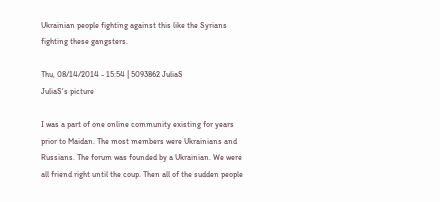Ukrainian people fighting against this like the Syrians fighting these gangsters.

Thu, 08/14/2014 - 15:54 | 5093862 JuliaS
JuliaS's picture

I was a part of one online community existing for years prior to Maidan. The most members were Ukrainians and Russians. The forum was founded by a Ukrainian. We were all friend right until the coup. Then all of the sudden people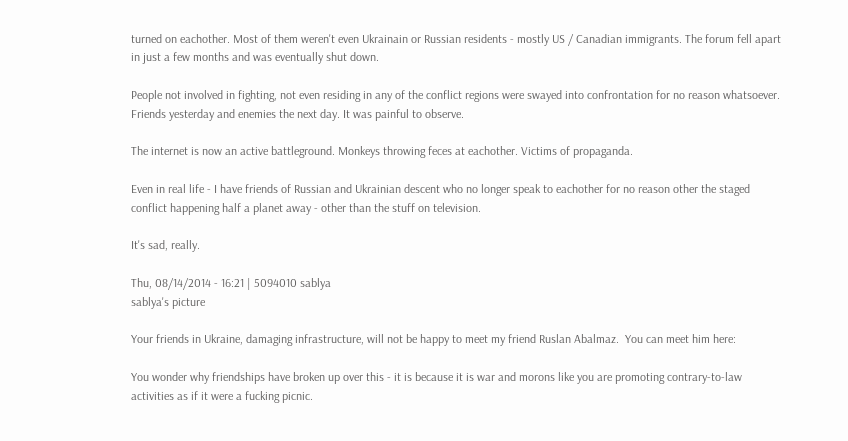turned on eachother. Most of them weren't even Ukrainain or Russian residents - mostly US / Canadian immigrants. The forum fell apart in just a few months and was eventually shut down.

People not involved in fighting, not even residing in any of the conflict regions were swayed into confrontation for no reason whatsoever. Friends yesterday and enemies the next day. It was painful to observe.

The internet is now an active battleground. Monkeys throwing feces at eachother. Victims of propaganda.

Even in real life - I have friends of Russian and Ukrainian descent who no longer speak to eachother for no reason other the staged conflict happening half a planet away - other than the stuff on television.

It's sad, really.

Thu, 08/14/2014 - 16:21 | 5094010 sablya
sablya's picture

Your friends in Ukraine, damaging infrastructure, will not be happy to meet my friend Ruslan Abalmaz.  You can meet him here:

You wonder why friendships have broken up over this - it is because it is war and morons like you are promoting contrary-to-law activities as if it were a fucking picnic.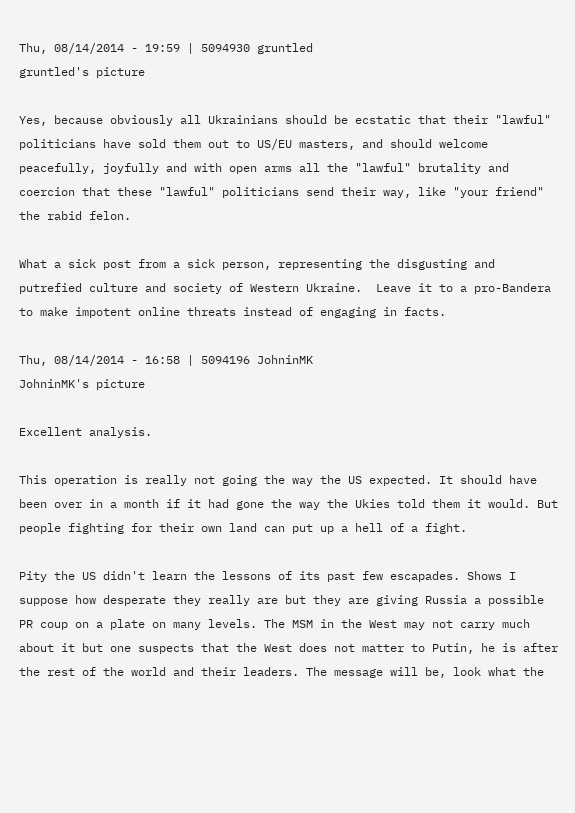Thu, 08/14/2014 - 19:59 | 5094930 gruntled
gruntled's picture

Yes, because obviously all Ukrainians should be ecstatic that their "lawful" politicians have sold them out to US/EU masters, and should welcome peacefully, joyfully and with open arms all the "lawful" brutality and coercion that these "lawful" politicians send their way, like "your friend" the rabid felon.

What a sick post from a sick person, representing the disgusting and putrefied culture and society of Western Ukraine.  Leave it to a pro-Bandera to make impotent online threats instead of engaging in facts.

Thu, 08/14/2014 - 16:58 | 5094196 JohninMK
JohninMK's picture

Excellent analysis.

This operation is really not going the way the US expected. It should have been over in a month if it had gone the way the Ukies told them it would. But people fighting for their own land can put up a hell of a fight.

Pity the US didn't learn the lessons of its past few escapades. Shows I suppose how desperate they really are but they are giving Russia a possible PR coup on a plate on many levels. The MSM in the West may not carry much about it but one suspects that the West does not matter to Putin, he is after the rest of the world and their leaders. The message will be, look what the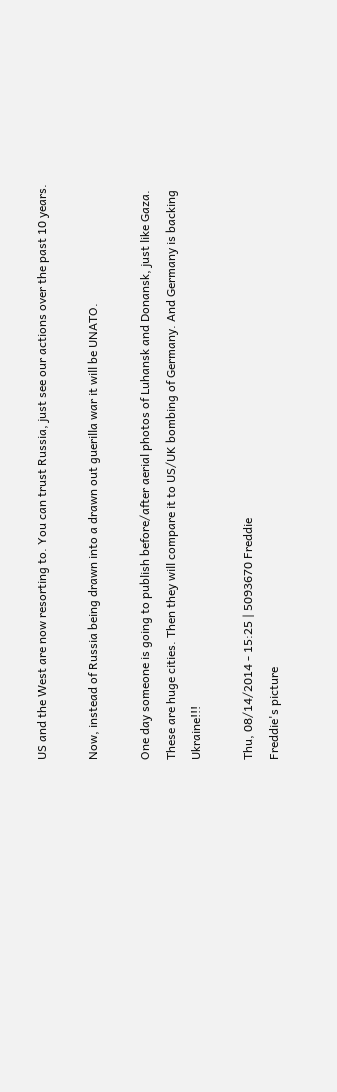US and the West are now resorting to. You can trust Russia, just see our actions over the past 10 years.

Now, instead of Russia being drawn into a drawn out guerilla war it will be UNATO.

One day someone is going to publish before/after aerial photos of Luhansk and Donansk, just like Gaza. These are huge cities. Then they will compare it to US/UK bombing of Germany. And Germany is backing Ukraine!!!

Thu, 08/14/2014 - 15:25 | 5093670 Freddie
Freddie's picture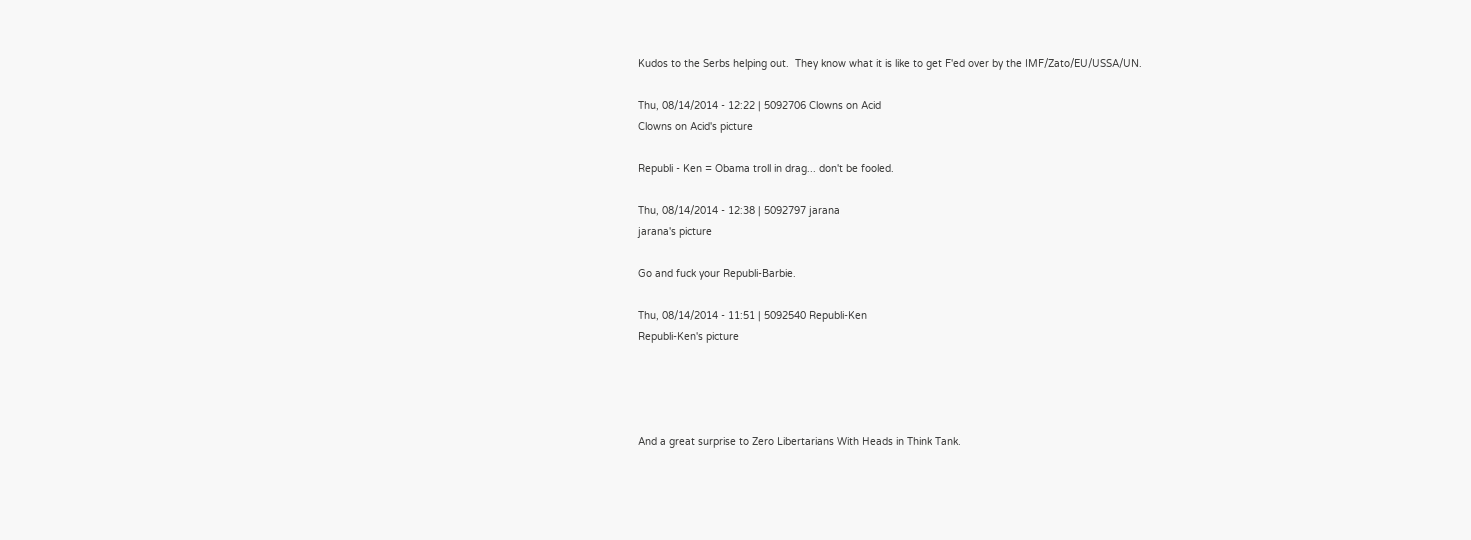Kudos to the Serbs helping out.  They know what it is like to get F'ed over by the IMF/Zato/EU/USSA/UN.

Thu, 08/14/2014 - 12:22 | 5092706 Clowns on Acid
Clowns on Acid's picture

Republi - Ken = Obama troll in drag... don't be fooled.

Thu, 08/14/2014 - 12:38 | 5092797 jarana
jarana's picture

Go and fuck your Republi-Barbie.

Thu, 08/14/2014 - 11:51 | 5092540 Republi-Ken
Republi-Ken's picture




And a great surprise to Zero Libertarians With Heads in Think Tank.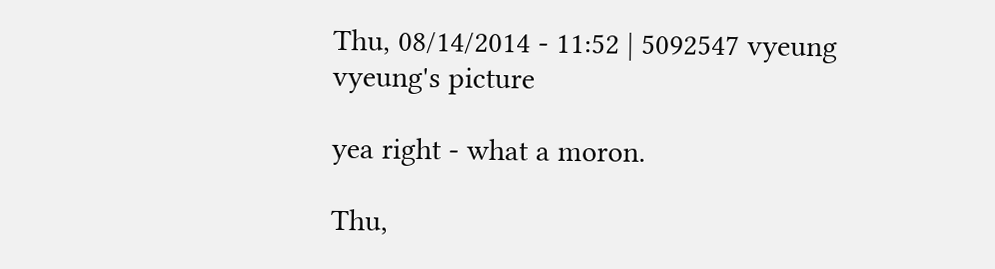Thu, 08/14/2014 - 11:52 | 5092547 vyeung
vyeung's picture

yea right - what a moron.

Thu,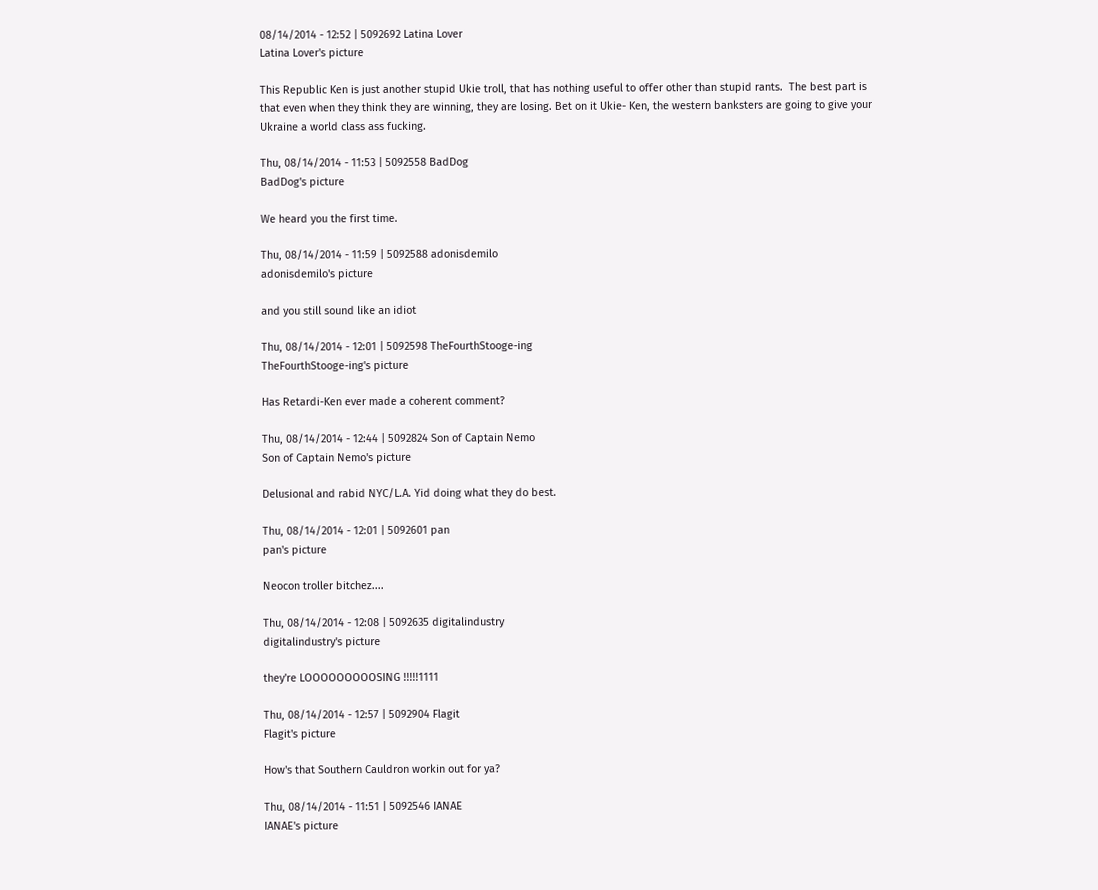08/14/2014 - 12:52 | 5092692 Latina Lover
Latina Lover's picture

This Republic Ken is just another stupid Ukie troll, that has nothing useful to offer other than stupid rants.  The best part is that even when they think they are winning, they are losing. Bet on it Ukie- Ken, the western banksters are going to give your Ukraine a world class ass fucking.

Thu, 08/14/2014 - 11:53 | 5092558 BadDog
BadDog's picture

We heard you the first time.

Thu, 08/14/2014 - 11:59 | 5092588 adonisdemilo
adonisdemilo's picture

and you still sound like an idiot

Thu, 08/14/2014 - 12:01 | 5092598 TheFourthStooge-ing
TheFourthStooge-ing's picture

Has Retardi-Ken ever made a coherent comment?

Thu, 08/14/2014 - 12:44 | 5092824 Son of Captain Nemo
Son of Captain Nemo's picture

Delusional and rabid NYC/L.A. Yid doing what they do best.

Thu, 08/14/2014 - 12:01 | 5092601 pan
pan's picture

Neocon troller bitchez....

Thu, 08/14/2014 - 12:08 | 5092635 digitalindustry
digitalindustry's picture

they're LOOOOOOOOOSING !!!!!1111

Thu, 08/14/2014 - 12:57 | 5092904 Flagit
Flagit's picture

How's that Southern Cauldron workin out for ya?

Thu, 08/14/2014 - 11:51 | 5092546 IANAE
IANAE's picture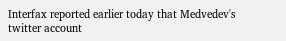Interfax reported earlier today that Medvedev's twitter account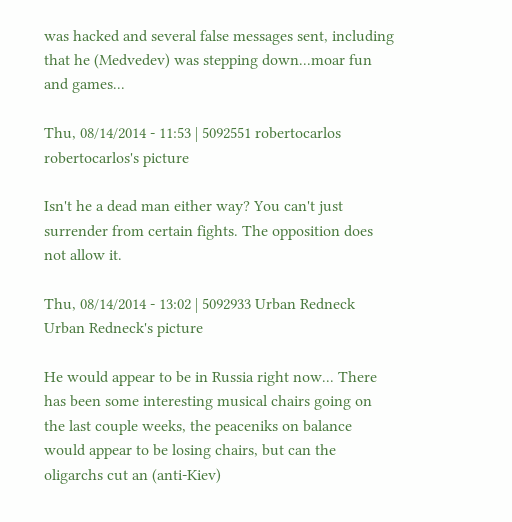was hacked and several false messages sent, including that he (Medvedev) was stepping down...moar fun and games...

Thu, 08/14/2014 - 11:53 | 5092551 robertocarlos
robertocarlos's picture

Isn't he a dead man either way? You can't just surrender from certain fights. The opposition does not allow it.

Thu, 08/14/2014 - 13:02 | 5092933 Urban Redneck
Urban Redneck's picture

He would appear to be in Russia right now... There has been some interesting musical chairs going on the last couple weeks, the peaceniks on balance would appear to be losing chairs, but can the oligarchs cut an (anti-Kiev)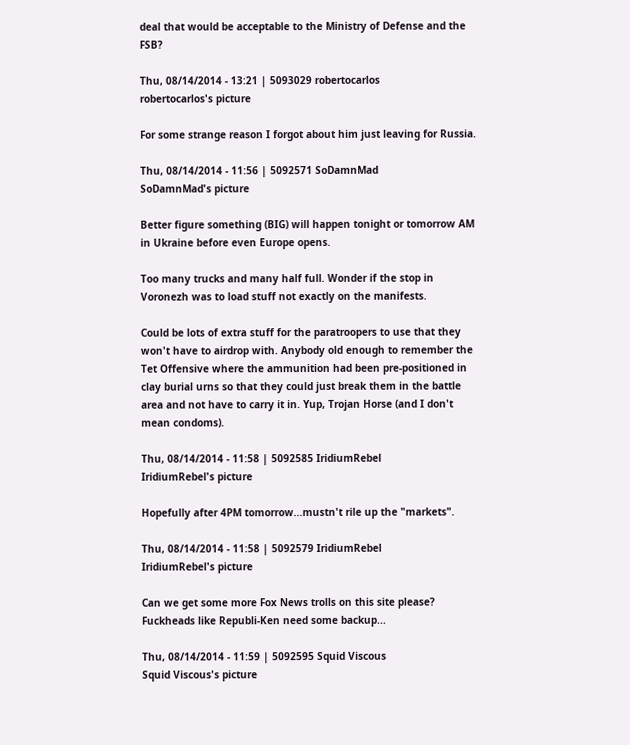deal that would be acceptable to the Ministry of Defense and the FSB?

Thu, 08/14/2014 - 13:21 | 5093029 robertocarlos
robertocarlos's picture

For some strange reason I forgot about him just leaving for Russia.

Thu, 08/14/2014 - 11:56 | 5092571 SoDamnMad
SoDamnMad's picture

Better figure something (BIG) will happen tonight or tomorrow AM in Ukraine before even Europe opens.

Too many trucks and many half full. Wonder if the stop in Voronezh was to load stuff not exactly on the manifests.

Could be lots of extra stuff for the paratroopers to use that they won't have to airdrop with. Anybody old enough to remember the Tet Offensive where the ammunition had been pre-positioned in clay burial urns so that they could just break them in the battle area and not have to carry it in. Yup, Trojan Horse (and I don't mean condoms).

Thu, 08/14/2014 - 11:58 | 5092585 IridiumRebel
IridiumRebel's picture

Hopefully after 4PM tomorrow...mustn't rile up the "markets".

Thu, 08/14/2014 - 11:58 | 5092579 IridiumRebel
IridiumRebel's picture

Can we get some more Fox News trolls on this site please? Fuckheads like Republi-Ken need some backup...

Thu, 08/14/2014 - 11:59 | 5092595 Squid Viscous
Squid Viscous's picture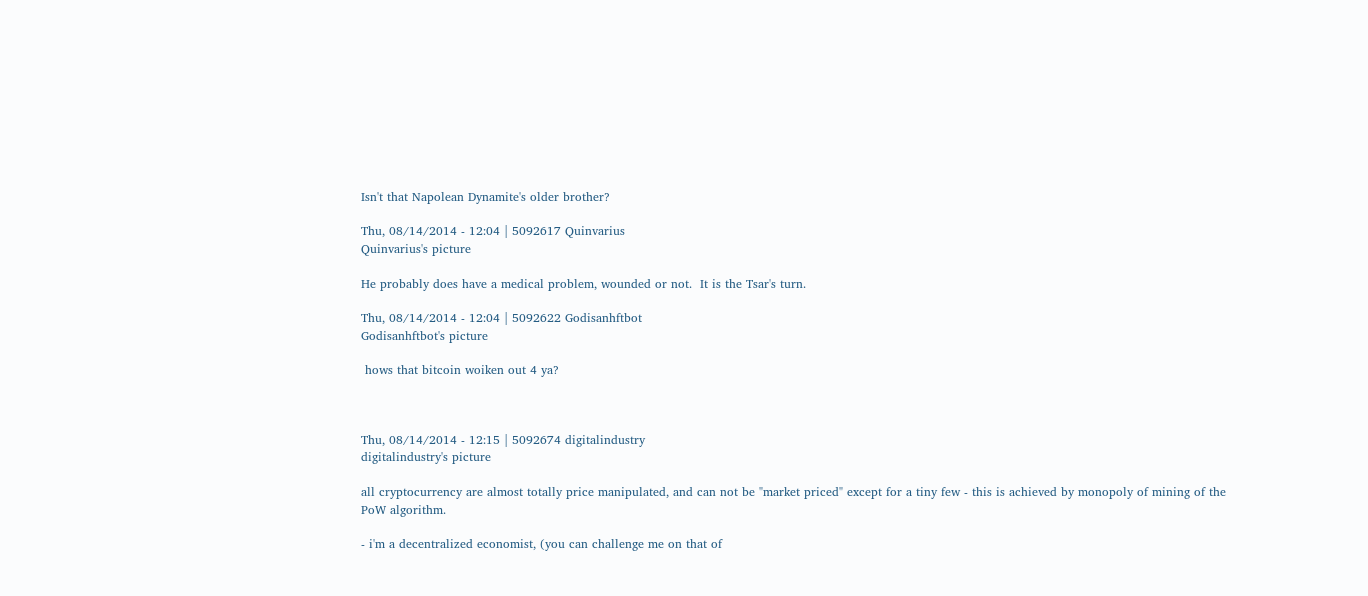Isn't that Napolean Dynamite's older brother?

Thu, 08/14/2014 - 12:04 | 5092617 Quinvarius
Quinvarius's picture

He probably does have a medical problem, wounded or not.  It is the Tsar's turn.

Thu, 08/14/2014 - 12:04 | 5092622 Godisanhftbot
Godisanhftbot's picture

 hows that bitcoin woiken out 4 ya?



Thu, 08/14/2014 - 12:15 | 5092674 digitalindustry
digitalindustry's picture

all cryptocurrency are almost totally price manipulated, and can not be "market priced" except for a tiny few - this is achieved by monopoly of mining of the PoW algorithm.

- i'm a decentralized economist, (you can challenge me on that of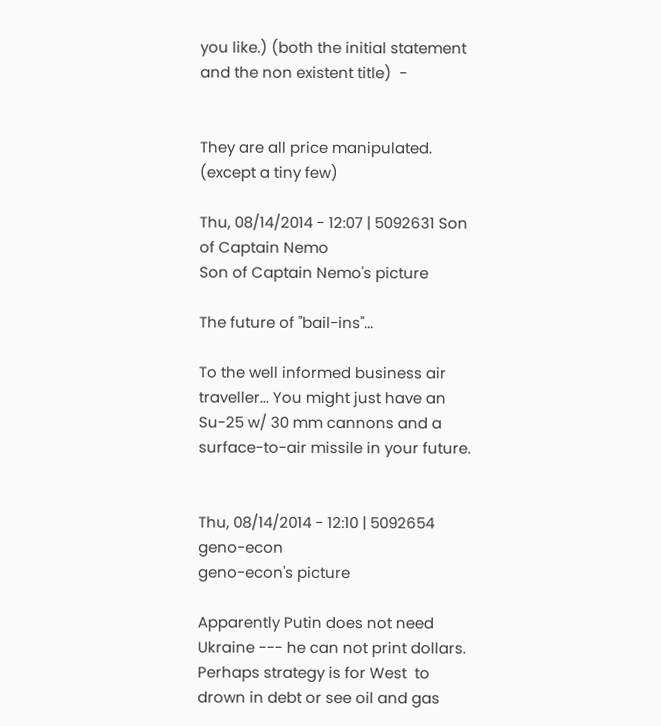you like.) (both the initial statement and the non existent title)  -


They are all price manipulated. (except a tiny few)

Thu, 08/14/2014 - 12:07 | 5092631 Son of Captain Nemo
Son of Captain Nemo's picture

The future of "bail-ins"...

To the well informed business air traveller... You might just have an Su-25 w/ 30 mm cannons and a surface-to-air missile in your future.


Thu, 08/14/2014 - 12:10 | 5092654 geno-econ
geno-econ's picture

Apparently Putin does not need Ukraine --- he can not print dollars.   Perhaps strategy is for West  to drown in debt or see oil and gas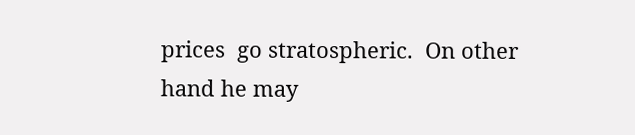prices  go stratospheric.  On other hand he may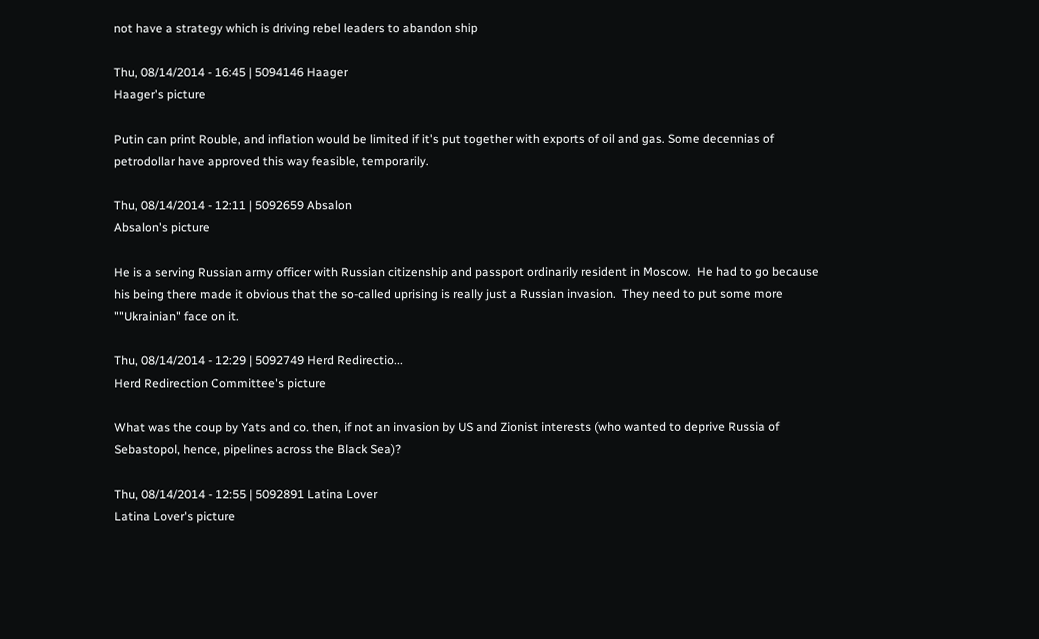not have a strategy which is driving rebel leaders to abandon ship

Thu, 08/14/2014 - 16:45 | 5094146 Haager
Haager's picture

Putin can print Rouble, and inflation would be limited if it's put together with exports of oil and gas. Some decennias of petrodollar have approved this way feasible, temporarily.

Thu, 08/14/2014 - 12:11 | 5092659 Absalon
Absalon's picture

He is a serving Russian army officer with Russian citizenship and passport ordinarily resident in Moscow.  He had to go because his being there made it obvious that the so-called uprising is really just a Russian invasion.  They need to put some more ""Ukrainian" face on it.

Thu, 08/14/2014 - 12:29 | 5092749 Herd Redirectio...
Herd Redirection Committee's picture

What was the coup by Yats and co. then, if not an invasion by US and Zionist interests (who wanted to deprive Russia of Sebastopol, hence, pipelines across the Black Sea)?

Thu, 08/14/2014 - 12:55 | 5092891 Latina Lover
Latina Lover's picture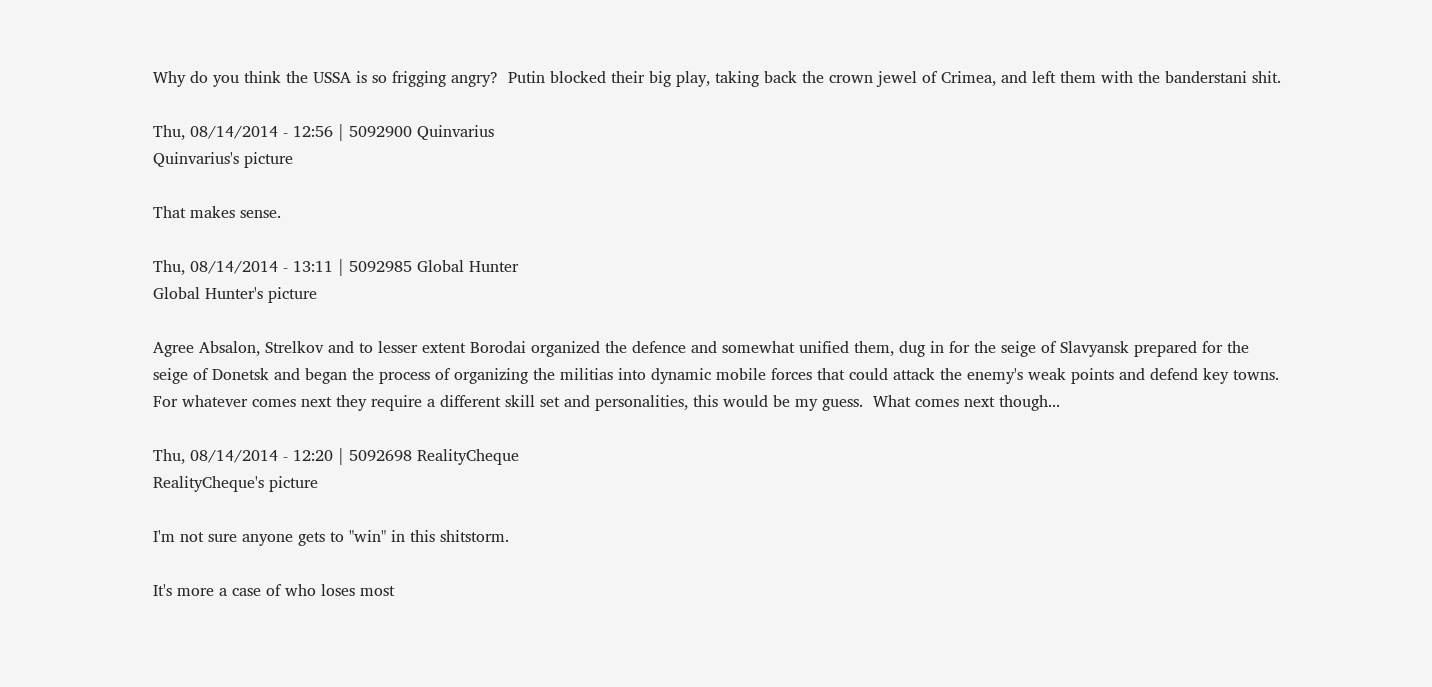Why do you think the USSA is so frigging angry?  Putin blocked their big play, taking back the crown jewel of Crimea, and left them with the banderstani shit.

Thu, 08/14/2014 - 12:56 | 5092900 Quinvarius
Quinvarius's picture

That makes sense.

Thu, 08/14/2014 - 13:11 | 5092985 Global Hunter
Global Hunter's picture

Agree Absalon, Strelkov and to lesser extent Borodai organized the defence and somewhat unified them, dug in for the seige of Slavyansk prepared for the seige of Donetsk and began the process of organizing the militias into dynamic mobile forces that could attack the enemy's weak points and defend key towns.  For whatever comes next they require a different skill set and personalities, this would be my guess.  What comes next though...

Thu, 08/14/2014 - 12:20 | 5092698 RealityCheque
RealityCheque's picture

I'm not sure anyone gets to "win" in this shitstorm.

It's more a case of who loses most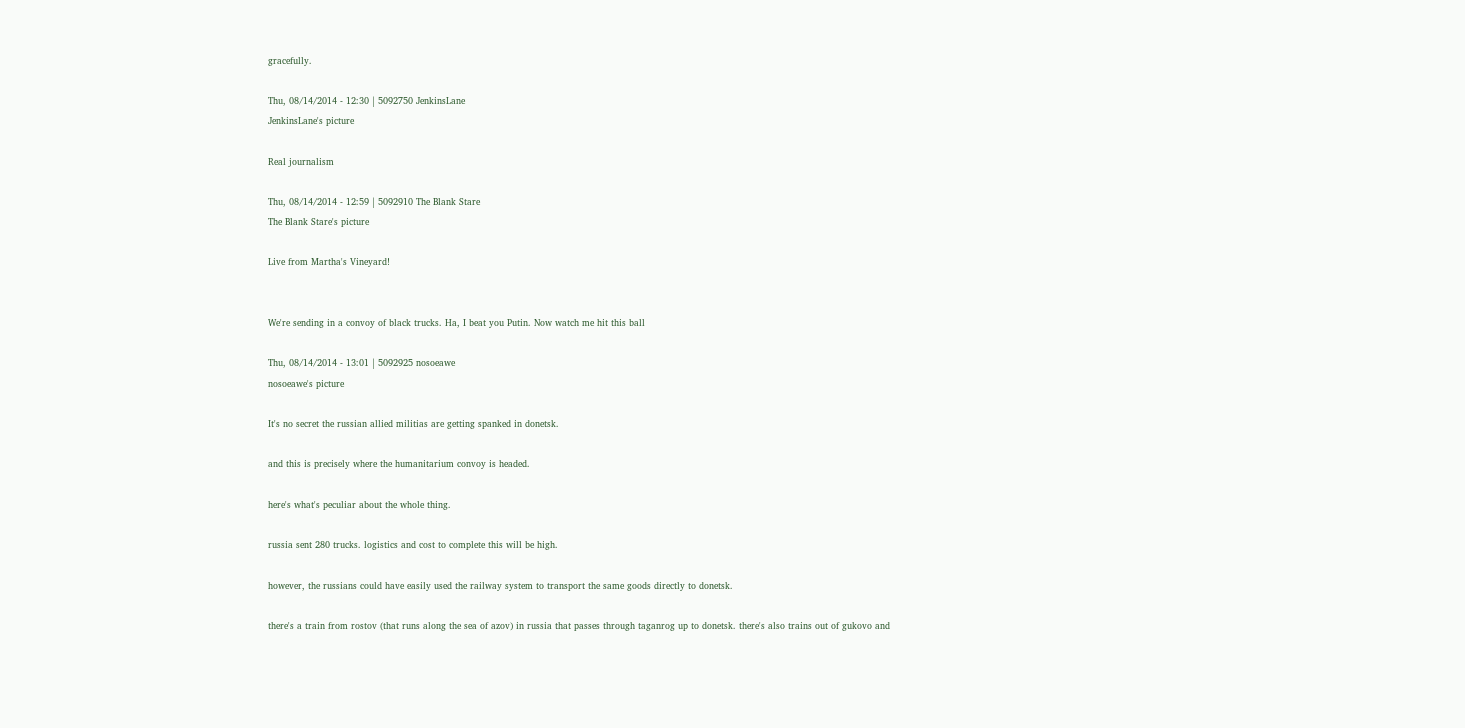gracefully.

Thu, 08/14/2014 - 12:30 | 5092750 JenkinsLane
JenkinsLane's picture

Real journalism

Thu, 08/14/2014 - 12:59 | 5092910 The Blank Stare
The Blank Stare's picture

Live from Martha's Vineyard!


We're sending in a convoy of black trucks. Ha, I beat you Putin. Now watch me hit this ball

Thu, 08/14/2014 - 13:01 | 5092925 nosoeawe
nosoeawe's picture

It's no secret the russian allied militias are getting spanked in donetsk.

and this is precisely where the humanitarium convoy is headed.

here's what's peculiar about the whole thing.

russia sent 280 trucks. logistics and cost to complete this will be high.

however, the russians could have easily used the railway system to transport the same goods directly to donetsk.

there's a train from rostov (that runs along the sea of azov) in russia that passes through taganrog up to donetsk. there's also trains out of gukovo and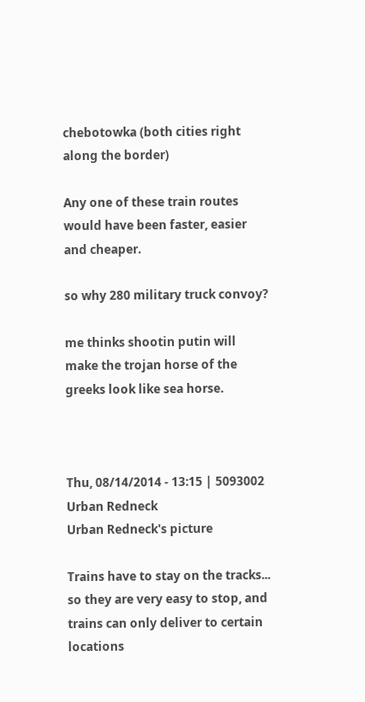chebotowka (both cities right along the border)

Any one of these train routes would have been faster, easier and cheaper.

so why 280 military truck convoy?

me thinks shootin putin will make the trojan horse of the greeks look like sea horse.



Thu, 08/14/2014 - 13:15 | 5093002 Urban Redneck
Urban Redneck's picture

Trains have to stay on the tracks... so they are very easy to stop, and trains can only deliver to certain locations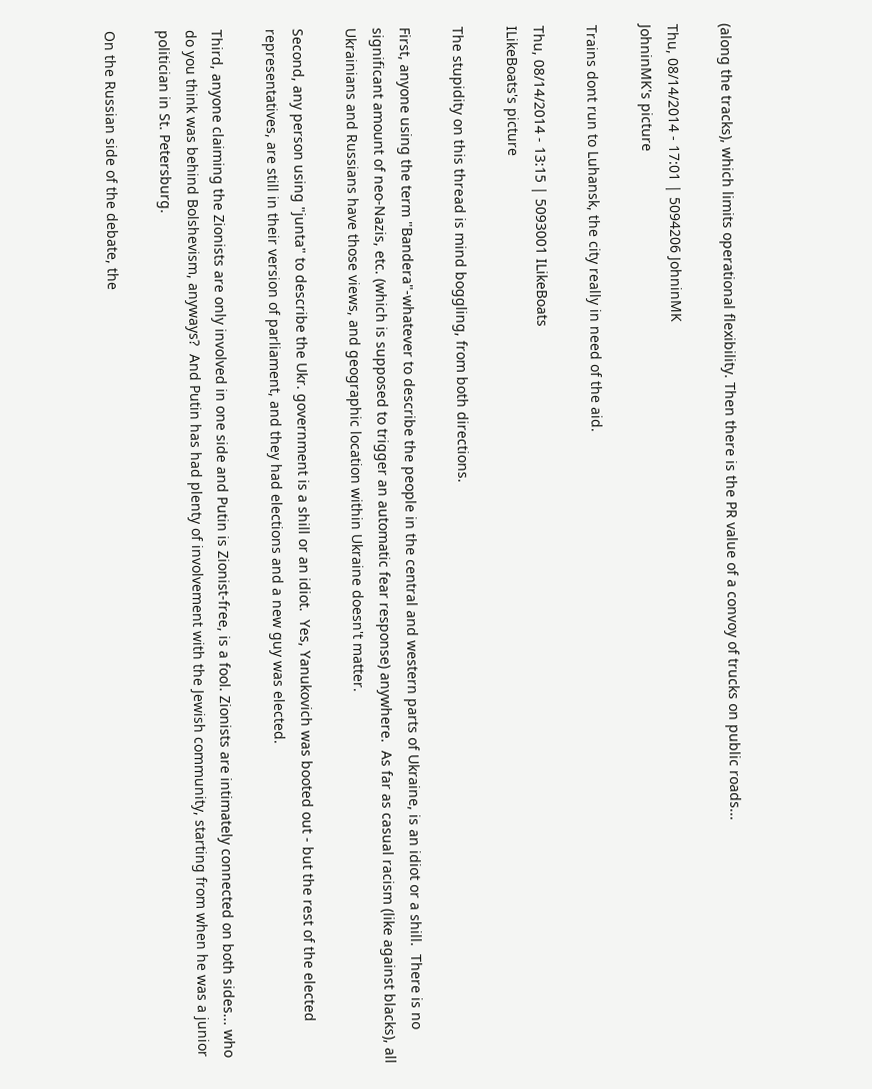(along the tracks), which limits operational flexibility. Then there is the PR value of a convoy of trucks on public roads...

Thu, 08/14/2014 - 17:01 | 5094206 JohninMK
JohninMK's picture

Trains dont run to Luhansk, the city really in need of the aid.

Thu, 08/14/2014 - 13:15 | 5093001 ILikeBoats
ILikeBoats's picture

The stupidity on this thread is mind boggling, from both directions.

First, anyone using the term "Bandera"-whatever to describe the people in the central and western parts of Ukraine, is an idiot or a shill.  There is no significant amount of neo-Nazis, etc. (which is supposed to trigger an automatic fear response) anywhere.  As far as casual racism (like against blacks), all Ukrainians and Russians have those views, and geographic location within Ukraine doesn't matter.

Second, any person using "junta" to describe the Ukr. government is a shill or an idiot.  Yes, Yanukovich was booted out - but the rest of the elected representatives, are still in their version of parliament, and they had elections and a new guy was elected.

Third, anyone claiming the Zionists are only involved in one side and Putin is Zionist-free, is a fool. Zionists are intimately connected on both sides... who do you think was behind Bolshevism, anyways?  And Putin has had plenty of involvement with the Jewish community, starting from when he was a junior politician in St. Petersburg.

On the Russian side of the debate, the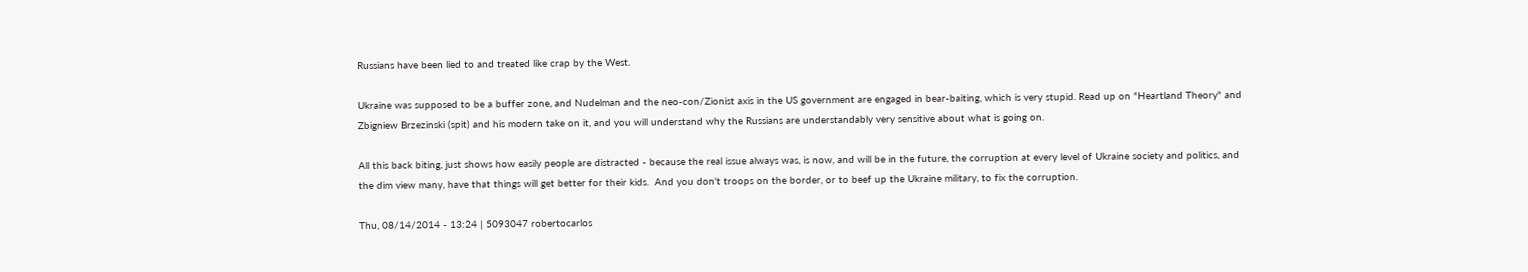Russians have been lied to and treated like crap by the West.

Ukraine was supposed to be a buffer zone, and Nudelman and the neo-con/Zionist axis in the US government are engaged in bear-baiting, which is very stupid. Read up on "Heartland Theory" and Zbigniew Brzezinski (spit) and his modern take on it, and you will understand why the Russians are understandably very sensitive about what is going on.

All this back biting, just shows how easily people are distracted - because the real issue always was, is now, and will be in the future, the corruption at every level of Ukraine society and politics, and the dim view many, have that things will get better for their kids.  And you don't troops on the border, or to beef up the Ukraine military, to fix the corruption.

Thu, 08/14/2014 - 13:24 | 5093047 robertocarlos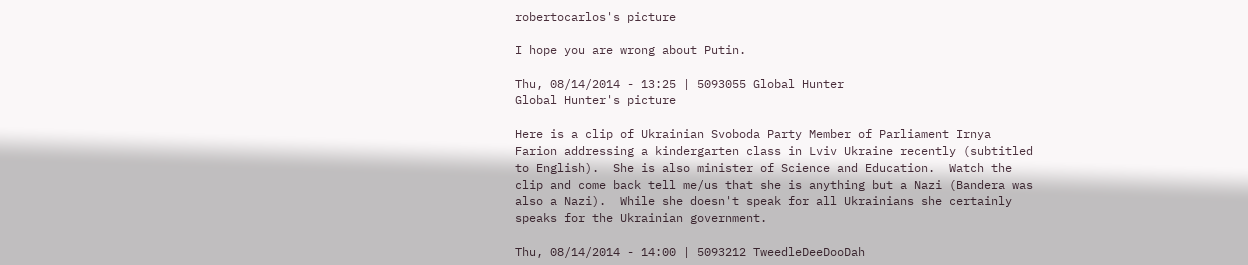robertocarlos's picture

I hope you are wrong about Putin.

Thu, 08/14/2014 - 13:25 | 5093055 Global Hunter
Global Hunter's picture

Here is a clip of Ukrainian Svoboda Party Member of Parliament Irnya Farion addressing a kindergarten class in Lviv Ukraine recently (subtitled to English).  She is also minister of Science and Education.  Watch the clip and come back tell me/us that she is anything but a Nazi (Bandera was also a Nazi).  While she doesn't speak for all Ukrainians she certainly speaks for the Ukrainian government.

Thu, 08/14/2014 - 14:00 | 5093212 TweedleDeeDooDah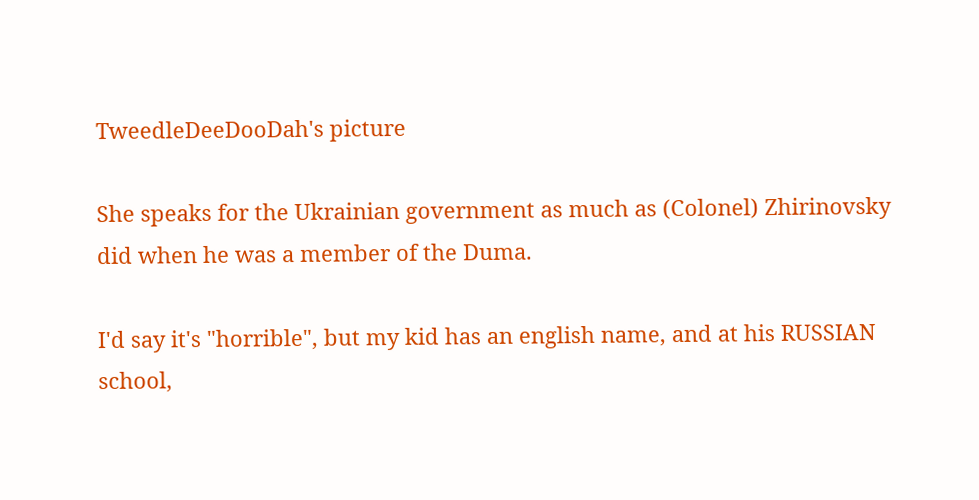TweedleDeeDooDah's picture

She speaks for the Ukrainian government as much as (Colonel) Zhirinovsky did when he was a member of the Duma.

I'd say it's "horrible", but my kid has an english name, and at his RUSSIAN school,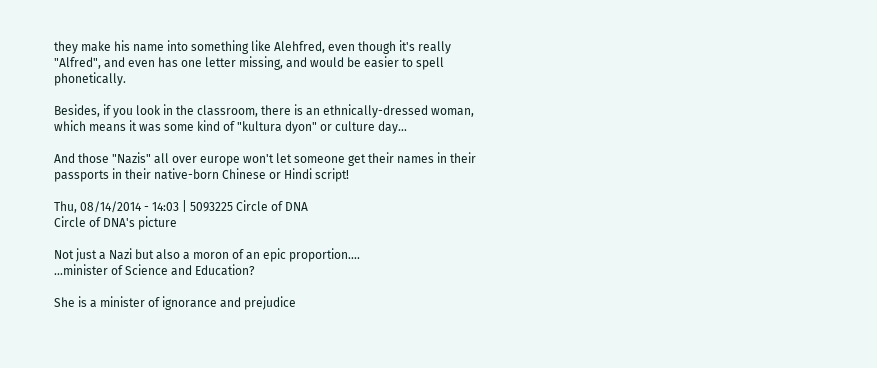they make his name into something like Alehfred, even though it's really "Alfred", and even has one letter missing, and would be easier to spell phonetically.

Besides, if you look in the classroom, there is an ethnically-dressed woman, which means it was some kind of "kultura dyon" or culture day...

And those "Nazis" all over europe won't let someone get their names in their passports in their native-born Chinese or Hindi script!

Thu, 08/14/2014 - 14:03 | 5093225 Circle of DNA
Circle of DNA's picture

Not just a Nazi but also a moron of an epic proportion....
...minister of Science and Education?

She is a minister of ignorance and prejudice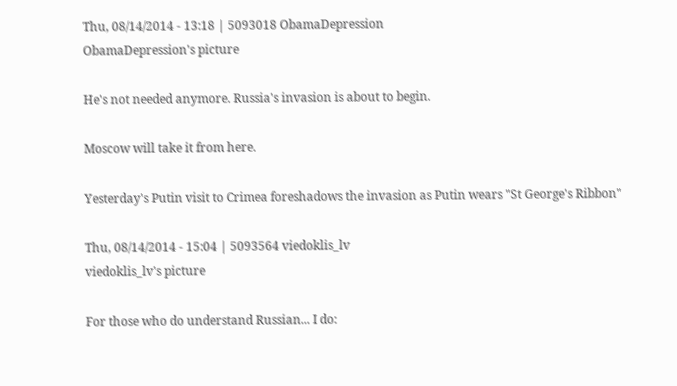Thu, 08/14/2014 - 13:18 | 5093018 ObamaDepression
ObamaDepression's picture

He's not needed anymore. Russia's invasion is about to begin.

Moscow will take it from here.

Yesterday's Putin visit to Crimea foreshadows the invasion as Putin wears "St George's Ribbon"

Thu, 08/14/2014 - 15:04 | 5093564 viedoklis_lv
viedoklis_lv's picture

For those who do understand Russian... I do: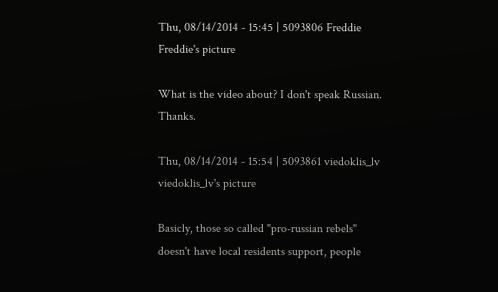Thu, 08/14/2014 - 15:45 | 5093806 Freddie
Freddie's picture

What is the video about? I don't speak Russian.  Thanks.

Thu, 08/14/2014 - 15:54 | 5093861 viedoklis_lv
viedoklis_lv's picture

Basicly, those so called "pro-russian rebels" doesn't have local residents support, people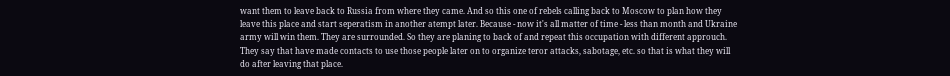want them to leave back to Russia from where they came. And so this one of rebels calling back to Moscow to plan how they leave this place and start seperatism in another atempt later. Because - now it's all matter of time - less than month and Ukraine army will win them. They are surrounded. So they are planing to back of and repeat this occupation with different approuch. They say that have made contacts to use those people later on to organize teror attacks, sabotage, etc. so that is what they will do after leaving that place.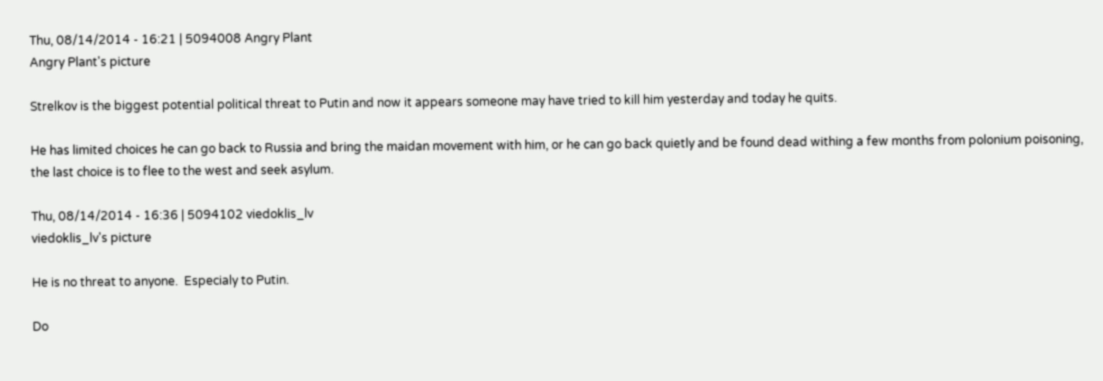Thu, 08/14/2014 - 16:21 | 5094008 Angry Plant
Angry Plant's picture

Strelkov is the biggest potential political threat to Putin and now it appears someone may have tried to kill him yesterday and today he quits.

He has limited choices he can go back to Russia and bring the maidan movement with him, or he can go back quietly and be found dead withing a few months from polonium poisoning, the last choice is to flee to the west and seek asylum.

Thu, 08/14/2014 - 16:36 | 5094102 viedoklis_lv
viedoklis_lv's picture

He is no threat to anyone.  Especialy to Putin.

Do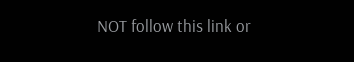NOT follow this link or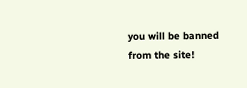you will be banned from the site!